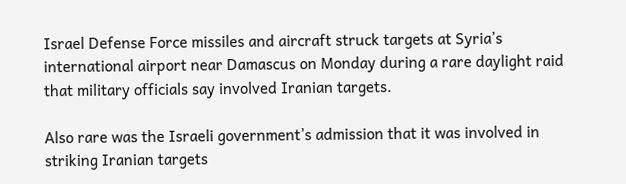Israel Defense Force missiles and aircraft struck targets at Syria’s international airport near Damascus on Monday during a rare daylight raid that military officials say involved Iranian targets.

Also rare was the Israeli government’s admission that it was involved in striking Iranian targets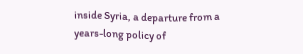inside Syria, a departure from a years-long policy of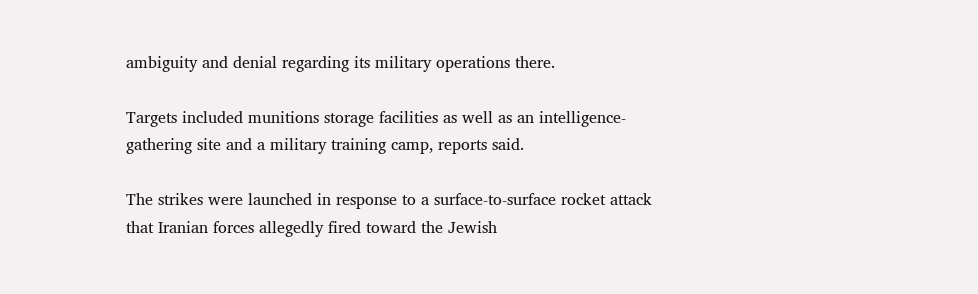ambiguity and denial regarding its military operations there.

Targets included munitions storage facilities as well as an intelligence-gathering site and a military training camp, reports said.

The strikes were launched in response to a surface-to-surface rocket attack that Iranian forces allegedly fired toward the Jewish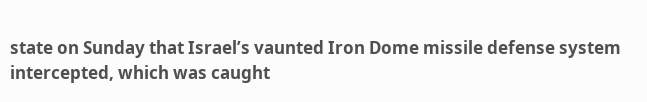state on Sunday that Israel’s vaunted Iron Dome missile defense system intercepted, which was caught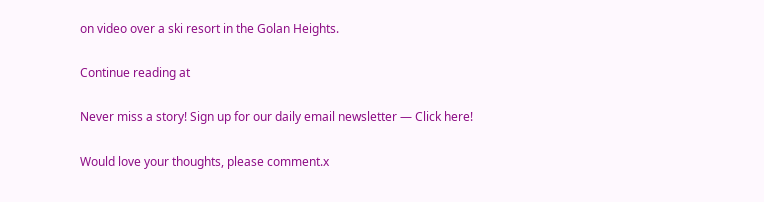on video over a ski resort in the Golan Heights.

Continue reading at

Never miss a story! Sign up for our daily email newsletter — Click here!

Would love your thoughts, please comment.x